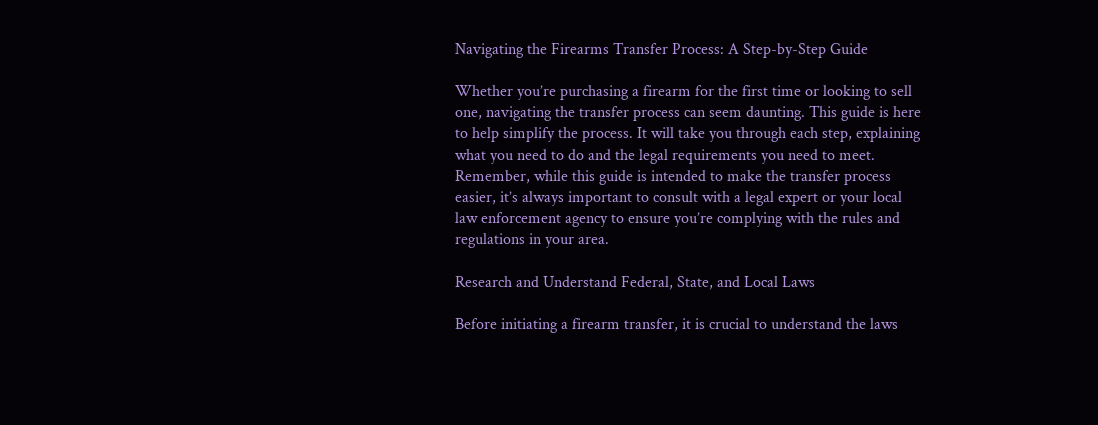Navigating the Firearms Transfer Process: A Step-by-Step Guide

Whether you’re purchasing a firearm for the first time or looking to sell one, navigating the transfer process can seem daunting. This guide is here to help simplify the process. It will take you through each step, explaining what you need to do and the legal requirements you need to meet. Remember, while this guide is intended to make the transfer process easier, it’s always important to consult with a legal expert or your local law enforcement agency to ensure you’re complying with the rules and regulations in your area.

Research and Understand Federal, State, and Local Laws

Before initiating a firearm transfer, it is crucial to understand the laws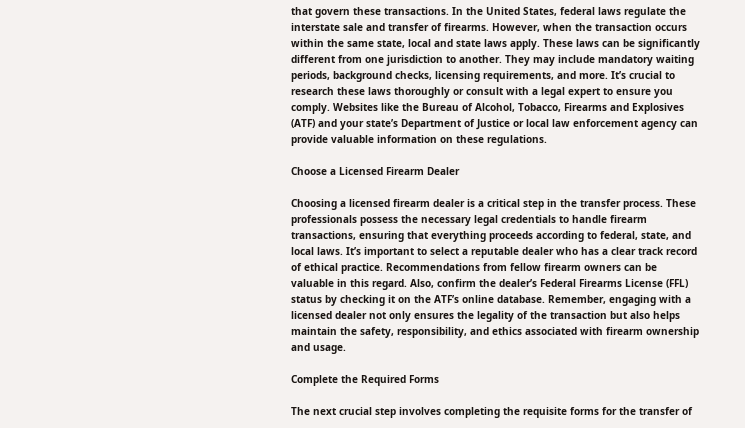that govern these transactions. In the United States, federal laws regulate the interstate sale and transfer of firearms. However, when the transaction occurs within the same state, local and state laws apply. These laws can be significantly different from one jurisdiction to another. They may include mandatory waiting periods, background checks, licensing requirements, and more. It’s crucial to research these laws thoroughly or consult with a legal expert to ensure you comply. Websites like the Bureau of Alcohol, Tobacco, Firearms and Explosives (ATF) and your state’s Department of Justice or local law enforcement agency can provide valuable information on these regulations.

Choose a Licensed Firearm Dealer

Choosing a licensed firearm dealer is a critical step in the transfer process. These professionals possess the necessary legal credentials to handle firearm transactions, ensuring that everything proceeds according to federal, state, and local laws. It’s important to select a reputable dealer who has a clear track record of ethical practice. Recommendations from fellow firearm owners can be valuable in this regard. Also, confirm the dealer’s Federal Firearms License (FFL) status by checking it on the ATF’s online database. Remember, engaging with a licensed dealer not only ensures the legality of the transaction but also helps maintain the safety, responsibility, and ethics associated with firearm ownership and usage.

Complete the Required Forms

The next crucial step involves completing the requisite forms for the transfer of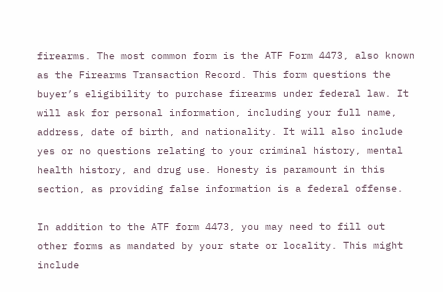firearms. The most common form is the ATF Form 4473, also known as the Firearms Transaction Record. This form questions the buyer’s eligibility to purchase firearms under federal law. It will ask for personal information, including your full name, address, date of birth, and nationality. It will also include yes or no questions relating to your criminal history, mental health history, and drug use. Honesty is paramount in this section, as providing false information is a federal offense.

In addition to the ATF form 4473, you may need to fill out other forms as mandated by your state or locality. This might include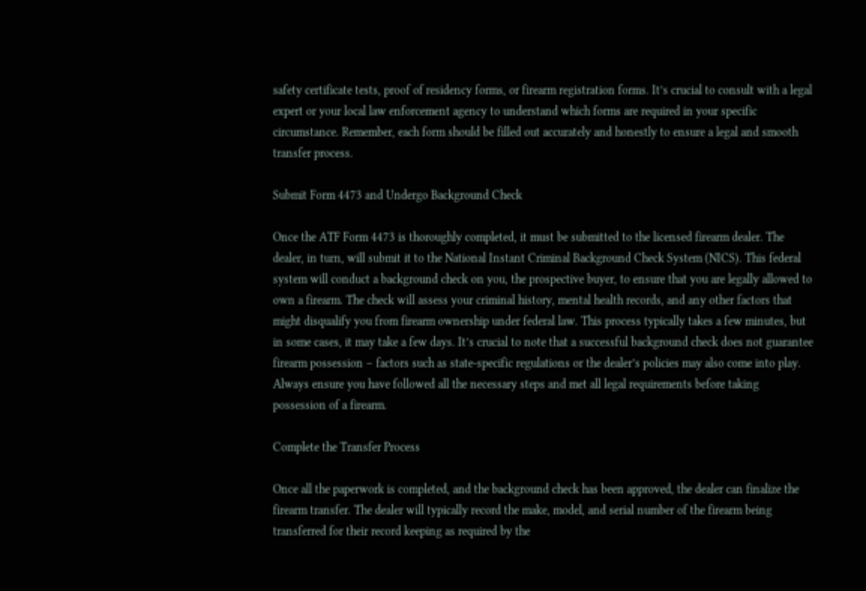safety certificate tests, proof of residency forms, or firearm registration forms. It’s crucial to consult with a legal expert or your local law enforcement agency to understand which forms are required in your specific circumstance. Remember, each form should be filled out accurately and honestly to ensure a legal and smooth transfer process.

Submit Form 4473 and Undergo Background Check

Once the ATF Form 4473 is thoroughly completed, it must be submitted to the licensed firearm dealer. The dealer, in turn, will submit it to the National Instant Criminal Background Check System (NICS). This federal system will conduct a background check on you, the prospective buyer, to ensure that you are legally allowed to own a firearm. The check will assess your criminal history, mental health records, and any other factors that might disqualify you from firearm ownership under federal law. This process typically takes a few minutes, but in some cases, it may take a few days. It’s crucial to note that a successful background check does not guarantee firearm possession – factors such as state-specific regulations or the dealer’s policies may also come into play. Always ensure you have followed all the necessary steps and met all legal requirements before taking possession of a firearm.

Complete the Transfer Process

Once all the paperwork is completed, and the background check has been approved, the dealer can finalize the firearm transfer. The dealer will typically record the make, model, and serial number of the firearm being transferred for their record keeping as required by the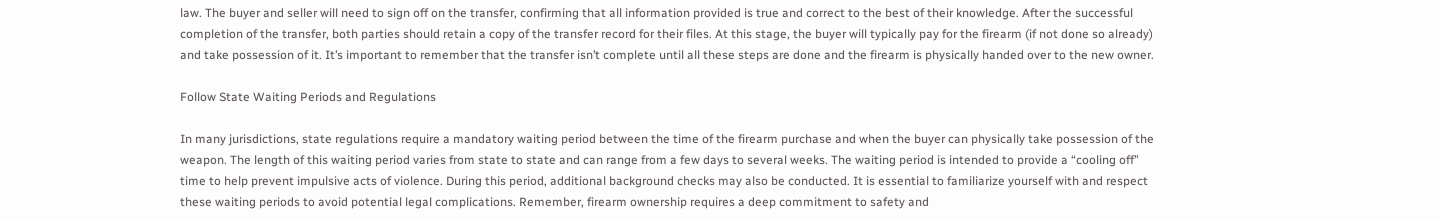law. The buyer and seller will need to sign off on the transfer, confirming that all information provided is true and correct to the best of their knowledge. After the successful completion of the transfer, both parties should retain a copy of the transfer record for their files. At this stage, the buyer will typically pay for the firearm (if not done so already) and take possession of it. It’s important to remember that the transfer isn’t complete until all these steps are done and the firearm is physically handed over to the new owner.

Follow State Waiting Periods and Regulations

In many jurisdictions, state regulations require a mandatory waiting period between the time of the firearm purchase and when the buyer can physically take possession of the weapon. The length of this waiting period varies from state to state and can range from a few days to several weeks. The waiting period is intended to provide a “cooling off” time to help prevent impulsive acts of violence. During this period, additional background checks may also be conducted. It is essential to familiarize yourself with and respect these waiting periods to avoid potential legal complications. Remember, firearm ownership requires a deep commitment to safety and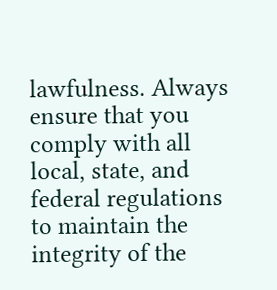lawfulness. Always ensure that you comply with all local, state, and federal regulations to maintain the integrity of the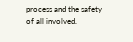process and the safety of all involved.